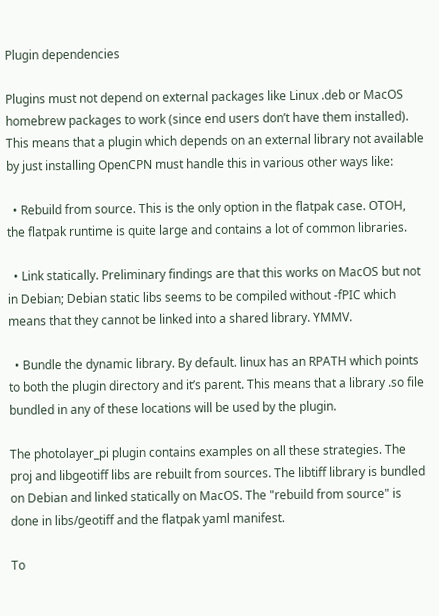Plugin dependencies

Plugins must not depend on external packages like Linux .deb or MacOS homebrew packages to work (since end users don’t have them installed). This means that a plugin which depends on an external library not available by just installing OpenCPN must handle this in various other ways like:

  • Rebuild from source. This is the only option in the flatpak case. OTOH, the flatpak runtime is quite large and contains a lot of common libraries.

  • Link statically. Preliminary findings are that this works on MacOS but not in Debian; Debian static libs seems to be compiled without -fPIC which means that they cannot be linked into a shared library. YMMV.

  • Bundle the dynamic library. By default. linux has an RPATH which points to both the plugin directory and it’s parent. This means that a library .so file bundled in any of these locations will be used by the plugin.

The photolayer_pi plugin contains examples on all these strategies. The proj and libgeotiff libs are rebuilt from sources. The libtiff library is bundled on Debian and linked statically on MacOS. The "rebuild from source" is done in libs/geotiff and the flatpak yaml manifest.

To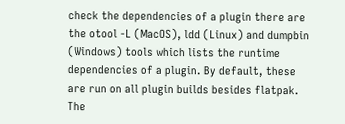check the dependencies of a plugin there are the otool -L (MacOS), ldd (Linux) and dumpbin (Windows) tools which lists the runtime dependencies of a plugin. By default, these are run on all plugin builds besides flatpak. The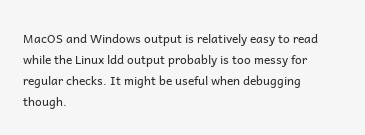MacOS and Windows output is relatively easy to read while the Linux ldd output probably is too messy for regular checks. It might be useful when debugging though.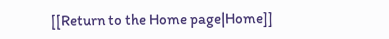[[Return to the Home page|Home]]